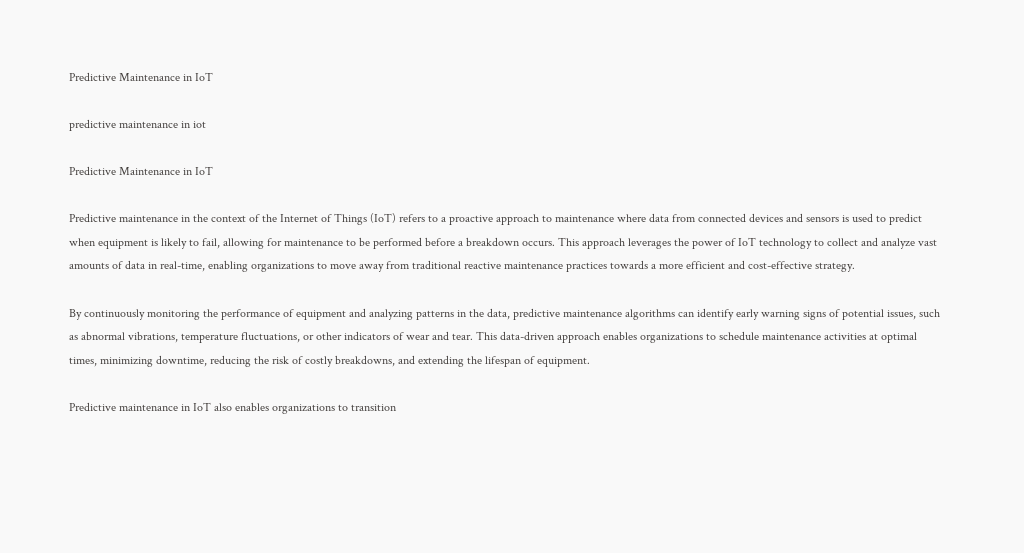Predictive Maintenance in IoT

predictive maintenance in iot

Predictive Maintenance in IoT

Predictive maintenance in the context of the Internet of Things (IoT) refers to a proactive approach to maintenance where data from connected devices and sensors is used to predict when equipment is likely to fail, allowing for maintenance to be performed before a breakdown occurs. This approach leverages the power of IoT technology to collect and analyze vast amounts of data in real-time, enabling organizations to move away from traditional reactive maintenance practices towards a more efficient and cost-effective strategy.

By continuously monitoring the performance of equipment and analyzing patterns in the data, predictive maintenance algorithms can identify early warning signs of potential issues, such as abnormal vibrations, temperature fluctuations, or other indicators of wear and tear. This data-driven approach enables organizations to schedule maintenance activities at optimal times, minimizing downtime, reducing the risk of costly breakdowns, and extending the lifespan of equipment.

Predictive maintenance in IoT also enables organizations to transition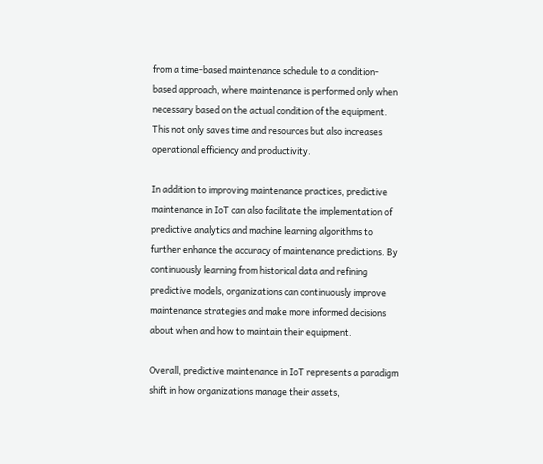from a time-based maintenance schedule to a condition-based approach, where maintenance is performed only when necessary based on the actual condition of the equipment. This not only saves time and resources but also increases operational efficiency and productivity.

In addition to improving maintenance practices, predictive maintenance in IoT can also facilitate the implementation of predictive analytics and machine learning algorithms to further enhance the accuracy of maintenance predictions. By continuously learning from historical data and refining predictive models, organizations can continuously improve maintenance strategies and make more informed decisions about when and how to maintain their equipment.

Overall, predictive maintenance in IoT represents a paradigm shift in how organizations manage their assets,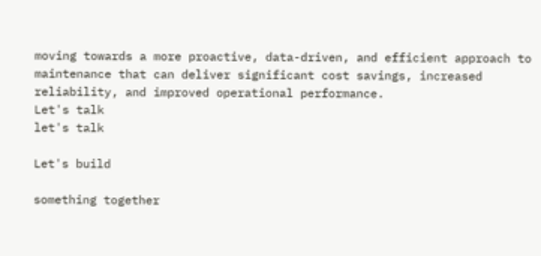moving towards a more proactive, data-driven, and efficient approach to maintenance that can deliver significant cost savings, increased reliability, and improved operational performance.
Let's talk
let's talk

Let's build

something together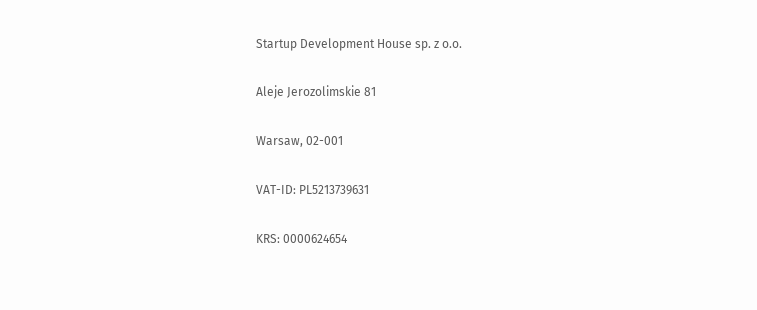Startup Development House sp. z o.o.

Aleje Jerozolimskie 81

Warsaw, 02-001

VAT-ID: PL5213739631

KRS: 0000624654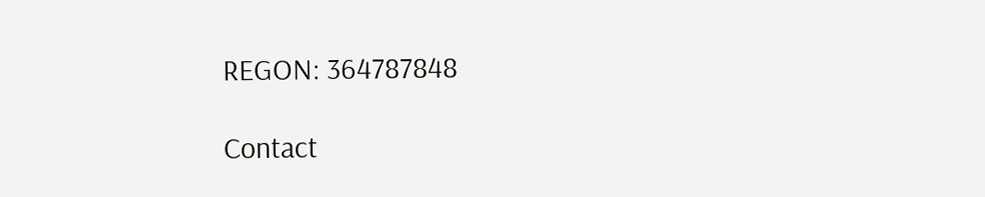REGON: 364787848

Contact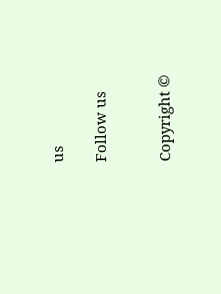us

Follow us


Copyright ©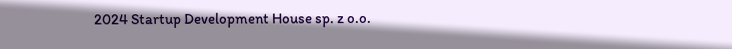2024 Startup Development House sp. z o.o.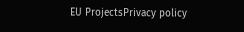EU ProjectsPrivacy policy